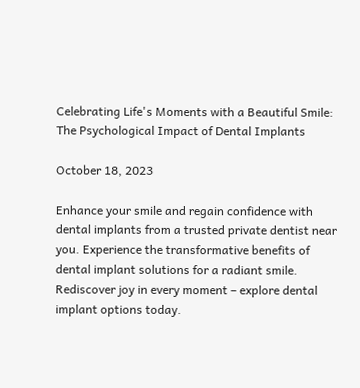Celebrating Life's Moments with a Beautiful Smile: The Psychological Impact of Dental Implants

October 18, 2023

Enhance your smile and regain confidence with dental implants from a trusted private dentist near you. Experience the transformative benefits of dental implant solutions for a radiant smile. Rediscover joy in every moment – explore dental implant options today.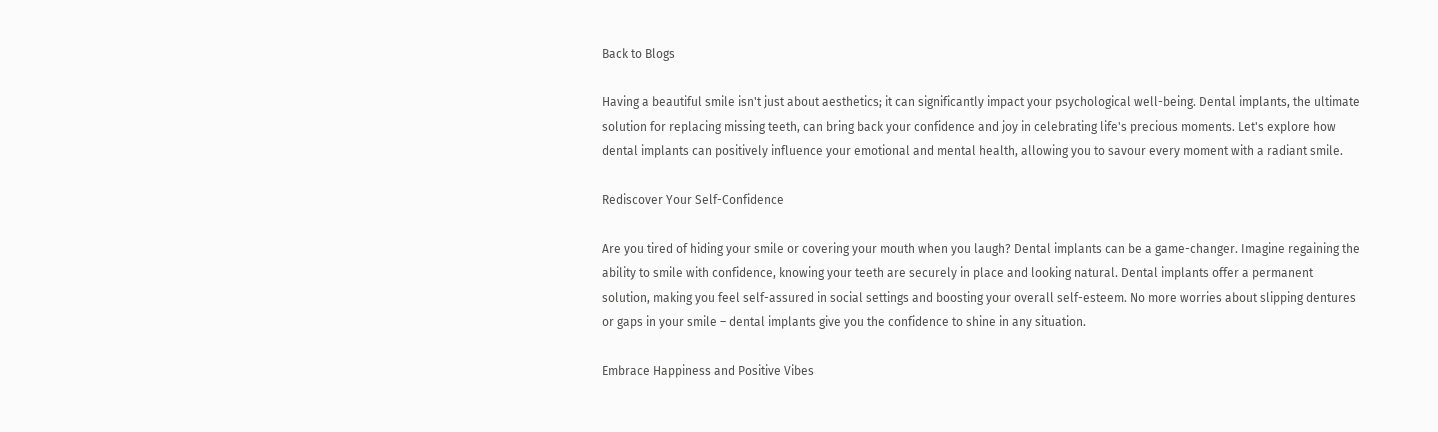Back to Blogs

Having a beautiful smile isn't just about aesthetics; it can significantly impact your psychological well-being. Dental implants, the ultimate solution for replacing missing teeth, can bring back your confidence and joy in celebrating life's precious moments. Let's explore how dental implants can positively influence your emotional and mental health, allowing you to savour every moment with a radiant smile.

Rediscover Your Self-Confidence

Are you tired of hiding your smile or covering your mouth when you laugh? Dental implants can be a game-changer. Imagine regaining the ability to smile with confidence, knowing your teeth are securely in place and looking natural. Dental implants offer a permanent solution, making you feel self-assured in social settings and boosting your overall self-esteem. No more worries about slipping dentures or gaps in your smile – dental implants give you the confidence to shine in any situation.

Embrace Happiness and Positive Vibes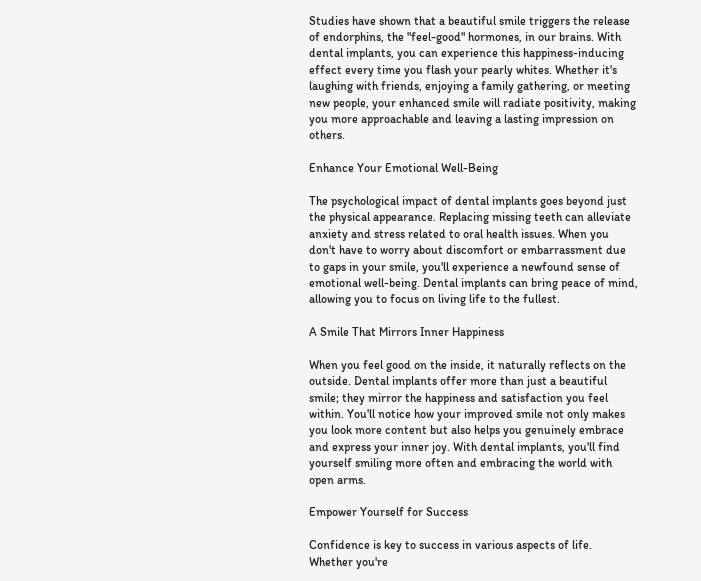Studies have shown that a beautiful smile triggers the release of endorphins, the "feel-good" hormones, in our brains. With dental implants, you can experience this happiness-inducing effect every time you flash your pearly whites. Whether it's laughing with friends, enjoying a family gathering, or meeting new people, your enhanced smile will radiate positivity, making you more approachable and leaving a lasting impression on others.

Enhance Your Emotional Well-Being

The psychological impact of dental implants goes beyond just the physical appearance. Replacing missing teeth can alleviate anxiety and stress related to oral health issues. When you don't have to worry about discomfort or embarrassment due to gaps in your smile, you'll experience a newfound sense of emotional well-being. Dental implants can bring peace of mind, allowing you to focus on living life to the fullest.

A Smile That Mirrors Inner Happiness

When you feel good on the inside, it naturally reflects on the outside. Dental implants offer more than just a beautiful smile; they mirror the happiness and satisfaction you feel within. You'll notice how your improved smile not only makes you look more content but also helps you genuinely embrace and express your inner joy. With dental implants, you'll find yourself smiling more often and embracing the world with open arms.

Empower Yourself for Success

Confidence is key to success in various aspects of life. Whether you're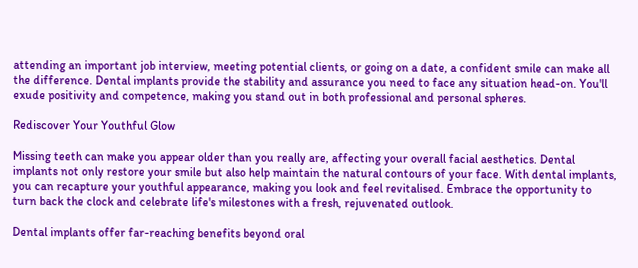attending an important job interview, meeting potential clients, or going on a date, a confident smile can make all the difference. Dental implants provide the stability and assurance you need to face any situation head-on. You'll exude positivity and competence, making you stand out in both professional and personal spheres.

Rediscover Your Youthful Glow

Missing teeth can make you appear older than you really are, affecting your overall facial aesthetics. Dental implants not only restore your smile but also help maintain the natural contours of your face. With dental implants, you can recapture your youthful appearance, making you look and feel revitalised. Embrace the opportunity to turn back the clock and celebrate life's milestones with a fresh, rejuvenated outlook.

Dental implants offer far-reaching benefits beyond oral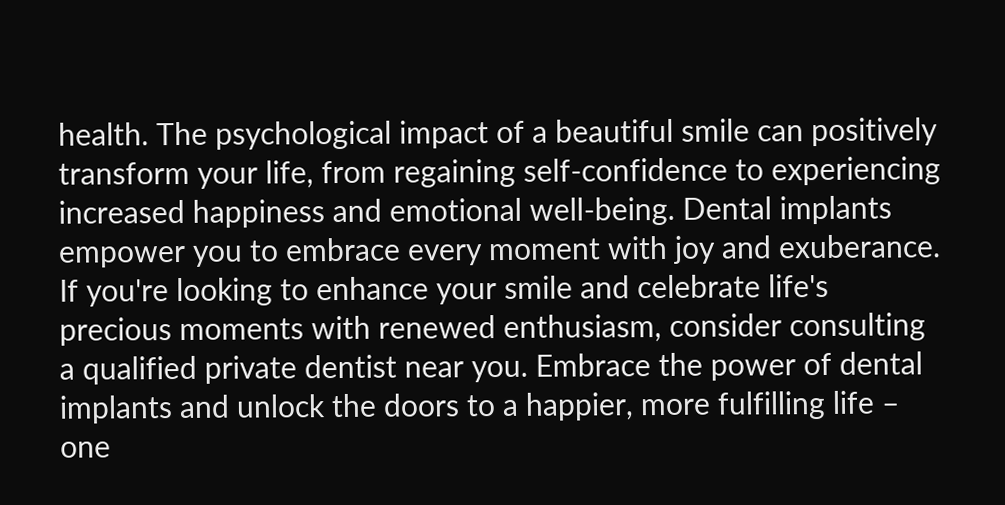health. The psychological impact of a beautiful smile can positively transform your life, from regaining self-confidence to experiencing increased happiness and emotional well-being. Dental implants empower you to embrace every moment with joy and exuberance. If you're looking to enhance your smile and celebrate life's precious moments with renewed enthusiasm, consider consulting a qualified private dentist near you. Embrace the power of dental implants and unlock the doors to a happier, more fulfilling life – one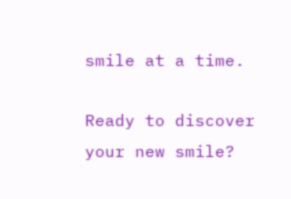smile at a time.

Ready to discover your new smile?